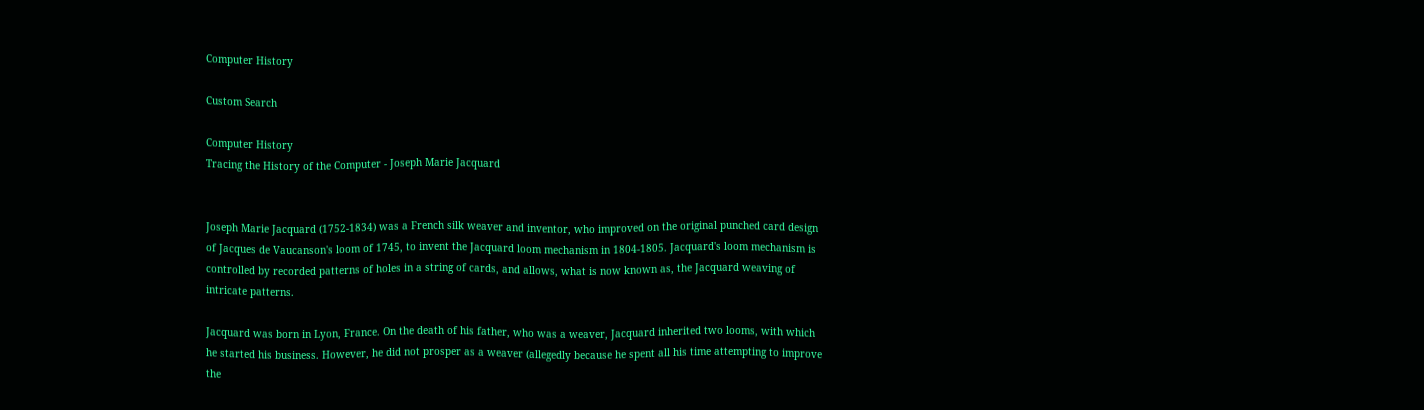Computer History

Custom Search

Computer History
Tracing the History of the Computer - Joseph Marie Jacquard


Joseph Marie Jacquard (1752-1834) was a French silk weaver and inventor, who improved on the original punched card design of Jacques de Vaucanson's loom of 1745, to invent the Jacquard loom mechanism in 1804-1805. Jacquard's loom mechanism is controlled by recorded patterns of holes in a string of cards, and allows, what is now known as, the Jacquard weaving of intricate patterns.

Jacquard was born in Lyon, France. On the death of his father, who was a weaver, Jacquard inherited two looms, with which he started his business. However, he did not prosper as a weaver (allegedly because he spent all his time attempting to improve the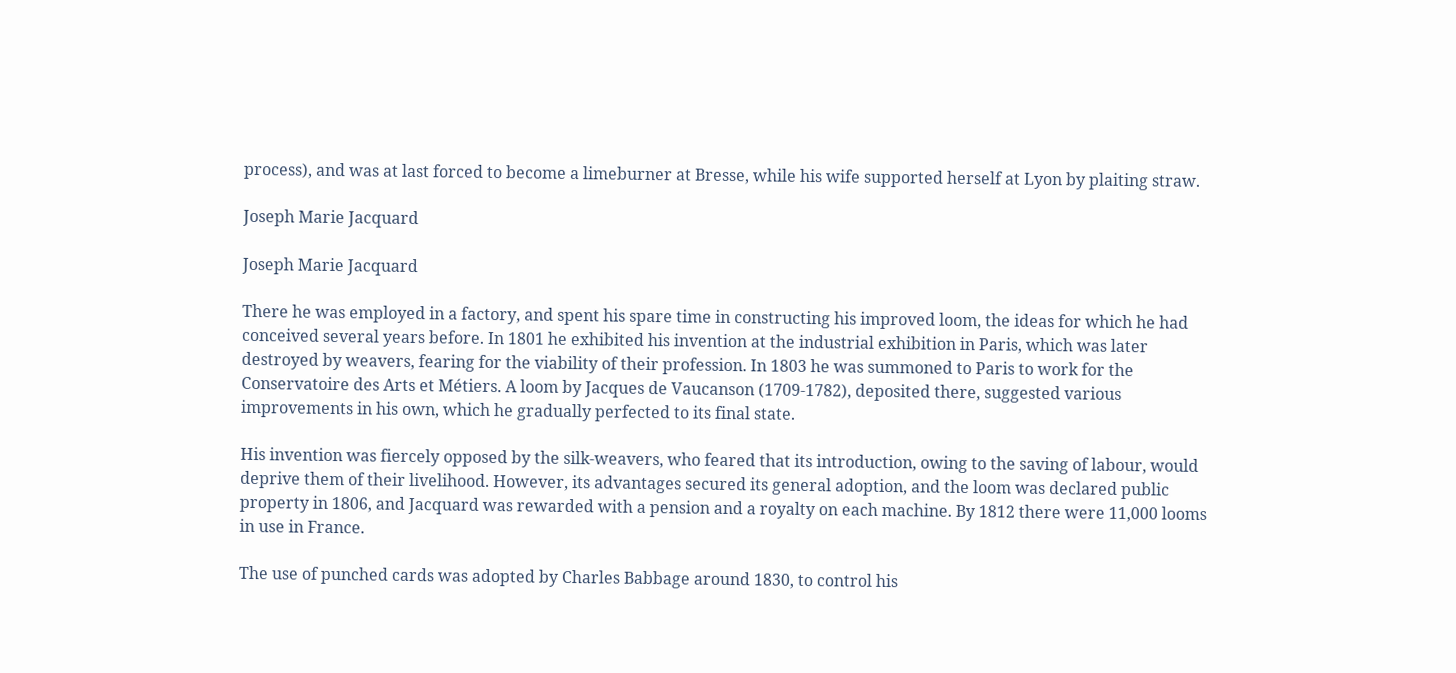process), and was at last forced to become a limeburner at Bresse, while his wife supported herself at Lyon by plaiting straw.

Joseph Marie Jacquard

Joseph Marie Jacquard

There he was employed in a factory, and spent his spare time in constructing his improved loom, the ideas for which he had conceived several years before. In 1801 he exhibited his invention at the industrial exhibition in Paris, which was later destroyed by weavers, fearing for the viability of their profession. In 1803 he was summoned to Paris to work for the Conservatoire des Arts et Métiers. A loom by Jacques de Vaucanson (1709-1782), deposited there, suggested various improvements in his own, which he gradually perfected to its final state.

His invention was fiercely opposed by the silk-weavers, who feared that its introduction, owing to the saving of labour, would deprive them of their livelihood. However, its advantages secured its general adoption, and the loom was declared public property in 1806, and Jacquard was rewarded with a pension and a royalty on each machine. By 1812 there were 11,000 looms in use in France.

The use of punched cards was adopted by Charles Babbage around 1830, to control his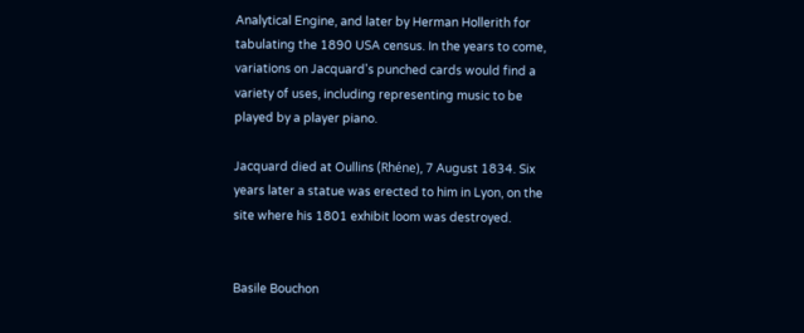Analytical Engine, and later by Herman Hollerith for tabulating the 1890 USA census. In the years to come, variations on Jacquard's punched cards would find a variety of uses, including representing music to be played by a player piano.

Jacquard died at Oullins (Rhéne), 7 August 1834. Six years later a statue was erected to him in Lyon, on the site where his 1801 exhibit loom was destroyed.


Basile Bouchon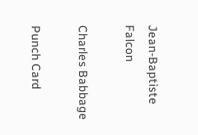Jean-Baptiste Falcon

Charles Babbage

Punch Card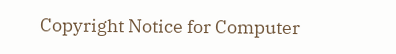Copyright Notice for Computer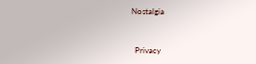Nostalgia


  Privacy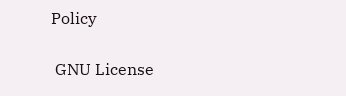Policy

 GNU License